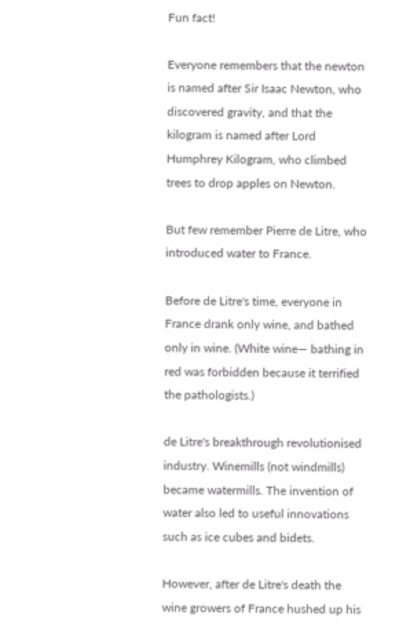Fun fact!

Everyone remembers that the newton is named after Sir Isaac Newton, who discovered gravity, and that the kilogram is named after Lord Humphrey Kilogram, who climbed trees to drop apples on Newton.

But few remember Pierre de Litre, who introduced water to France.

Before de Litre's time, everyone in France drank only wine, and bathed only in wine. (White wine— bathing in red was forbidden because it terrified the pathologists.)

de Litre's breakthrough revolutionised industry. Winemills (not windmills) became watermills. The invention of water also led to useful innovations such as ice cubes and bidets.

However, after de Litre's death the wine growers of France hushed up his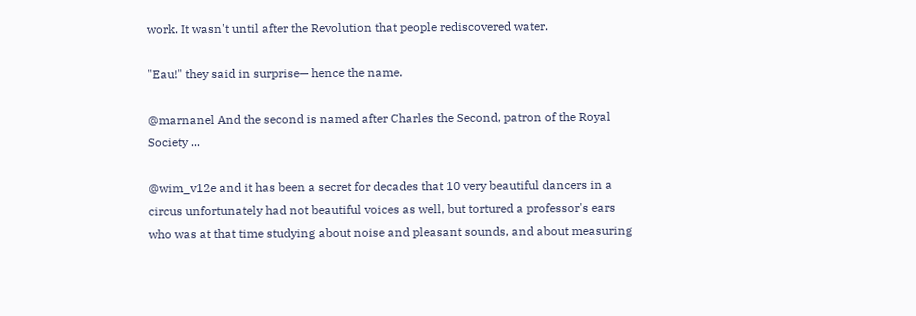work. It wasn't until after the Revolution that people rediscovered water.

"Eau!" they said in surprise— hence the name.

@marnanel And the second is named after Charles the Second, patron of the Royal Society ...

@wim_v12e and it has been a secret for decades that 10 very beautiful dancers in a circus unfortunately had not beautiful voices as well, but tortured a professor's ears who was at that time studying about noise and pleasant sounds, and about measuring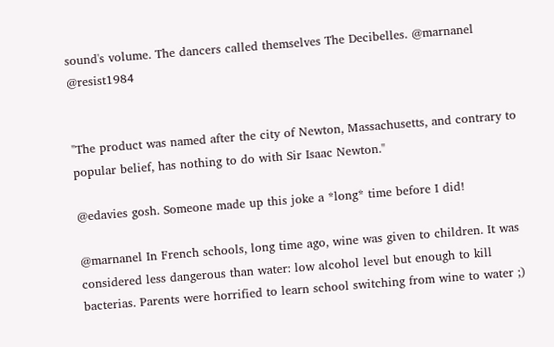sound's volume. The dancers called themselves The Decibelles. @marnanel @resist1984


"The product was named after the city of Newton, Massachusetts, and contrary to popular belief, has nothing to do with Sir Isaac Newton."

@edavies gosh. Someone made up this joke a *long* time before I did!

@marnanel In French schools, long time ago, wine was given to children. It was considered less dangerous than water: low alcohol level but enough to kill bacterias. Parents were horrified to learn school switching from wine to water ;)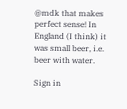@mdk that makes perfect sense! In England (I think) it was small beer, i.e. beer with water.

Sign in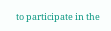to participate in the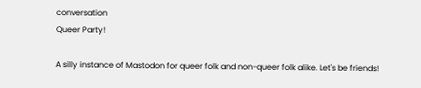conversation
Queer Party!

A silly instance of Mastodon for queer folk and non-queer folk alike. Let's be friends!